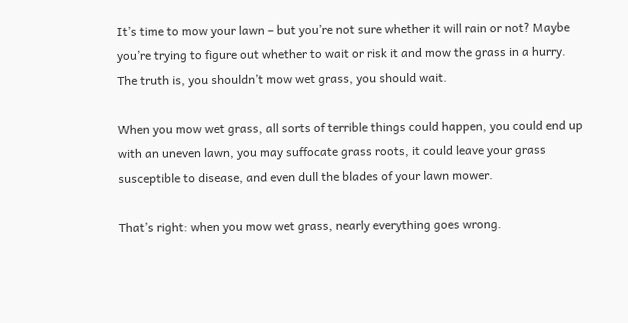It’s time to mow your lawn – but you’re not sure whether it will rain or not? Maybe you’re trying to figure out whether to wait or risk it and mow the grass in a hurry. The truth is, you shouldn’t mow wet grass, you should wait.

When you mow wet grass, all sorts of terrible things could happen, you could end up with an uneven lawn, you may suffocate grass roots, it could leave your grass susceptible to disease, and even dull the blades of your lawn mower.

That’s right: when you mow wet grass, nearly everything goes wrong.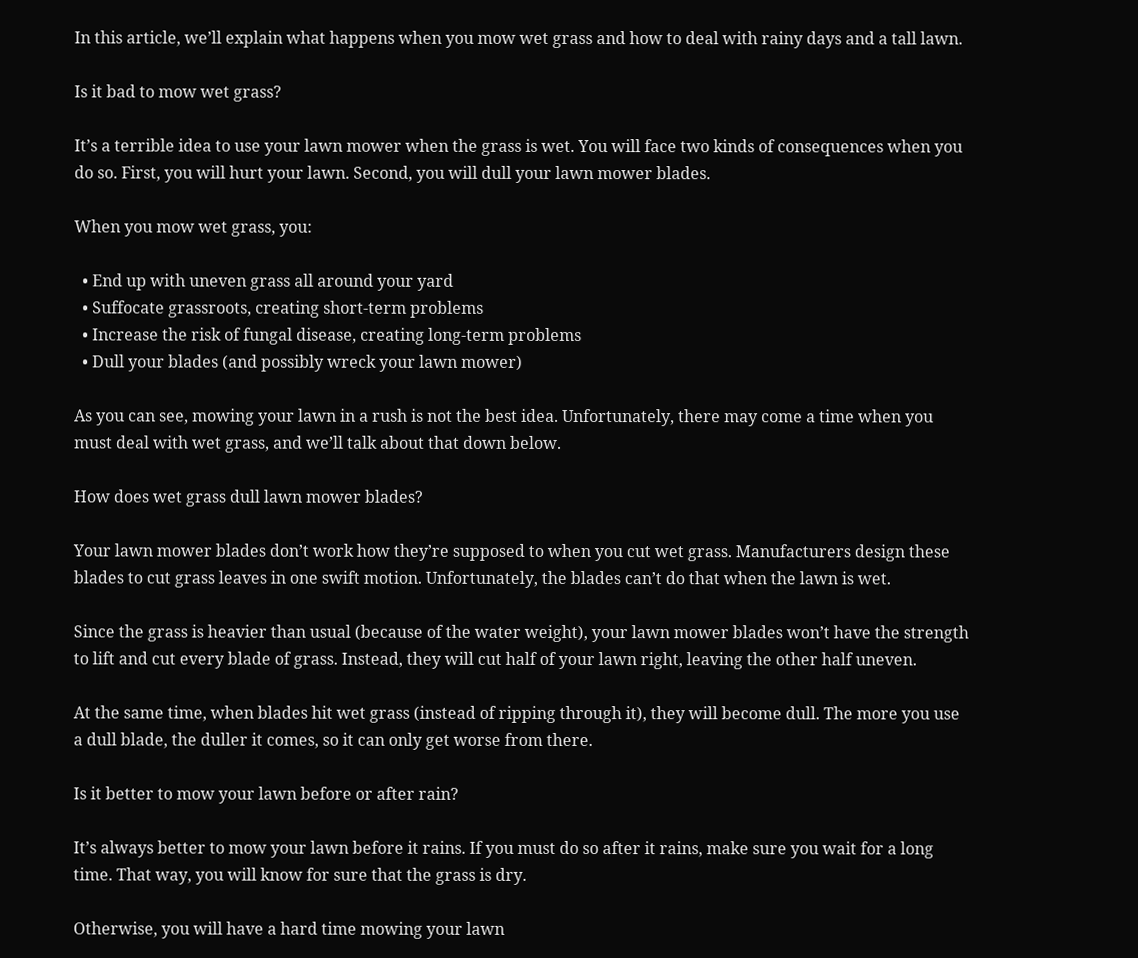In this article, we’ll explain what happens when you mow wet grass and how to deal with rainy days and a tall lawn.

Is it bad to mow wet grass?

It’s a terrible idea to use your lawn mower when the grass is wet. You will face two kinds of consequences when you do so. First, you will hurt your lawn. Second, you will dull your lawn mower blades.

When you mow wet grass, you:

  • End up with uneven grass all around your yard
  • Suffocate grassroots, creating short-term problems
  • Increase the risk of fungal disease, creating long-term problems
  • Dull your blades (and possibly wreck your lawn mower)

As you can see, mowing your lawn in a rush is not the best idea. Unfortunately, there may come a time when you must deal with wet grass, and we’ll talk about that down below.

How does wet grass dull lawn mower blades?

Your lawn mower blades don’t work how they’re supposed to when you cut wet grass. Manufacturers design these blades to cut grass leaves in one swift motion. Unfortunately, the blades can’t do that when the lawn is wet.

Since the grass is heavier than usual (because of the water weight), your lawn mower blades won’t have the strength to lift and cut every blade of grass. Instead, they will cut half of your lawn right, leaving the other half uneven.

At the same time, when blades hit wet grass (instead of ripping through it), they will become dull. The more you use a dull blade, the duller it comes, so it can only get worse from there.

Is it better to mow your lawn before or after rain?

It’s always better to mow your lawn before it rains. If you must do so after it rains, make sure you wait for a long time. That way, you will know for sure that the grass is dry.

Otherwise, you will have a hard time mowing your lawn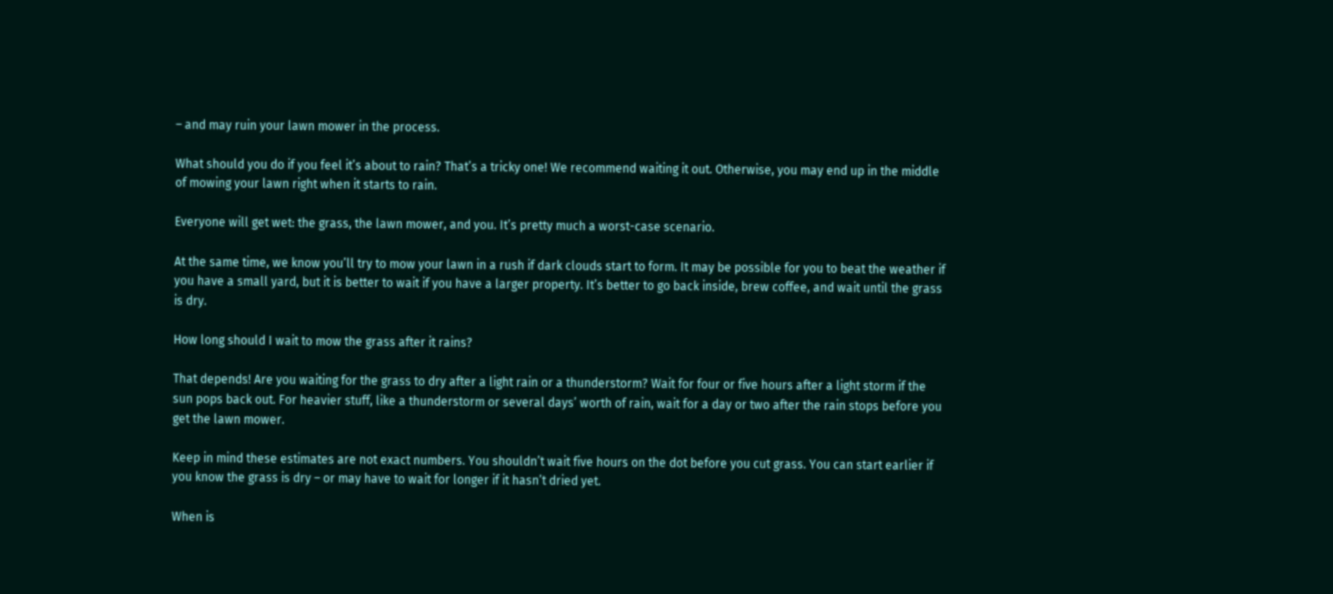– and may ruin your lawn mower in the process.

What should you do if you feel it’s about to rain? That’s a tricky one! We recommend waiting it out. Otherwise, you may end up in the middle of mowing your lawn right when it starts to rain.

Everyone will get wet: the grass, the lawn mower, and you. It’s pretty much a worst-case scenario.

At the same time, we know you’ll try to mow your lawn in a rush if dark clouds start to form. It may be possible for you to beat the weather if you have a small yard, but it is better to wait if you have a larger property. It’s better to go back inside, brew coffee, and wait until the grass is dry.

How long should I wait to mow the grass after it rains?

That depends! Are you waiting for the grass to dry after a light rain or a thunderstorm? Wait for four or five hours after a light storm if the sun pops back out. For heavier stuff, like a thunderstorm or several days’ worth of rain, wait for a day or two after the rain stops before you get the lawn mower.

Keep in mind these estimates are not exact numbers. You shouldn’t wait five hours on the dot before you cut grass. You can start earlier if you know the grass is dry – or may have to wait for longer if it hasn’t dried yet.

When is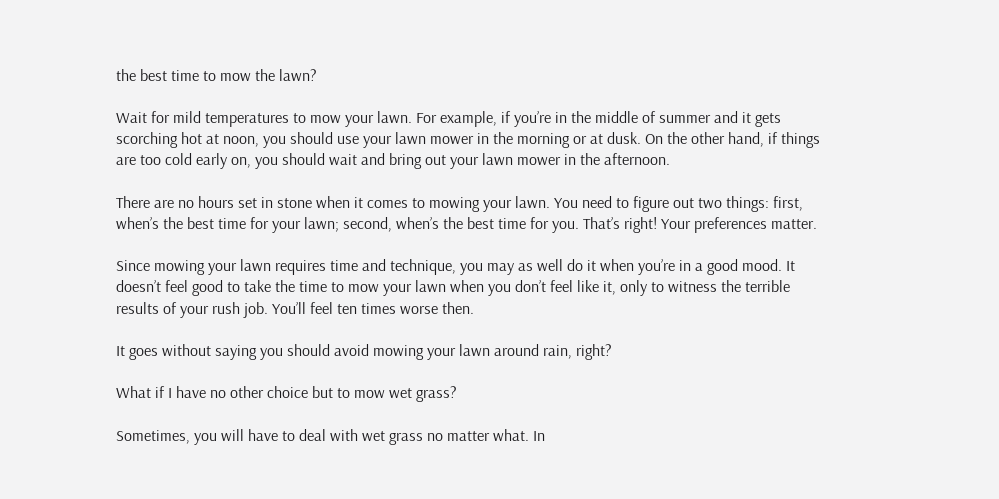the best time to mow the lawn?

Wait for mild temperatures to mow your lawn. For example, if you’re in the middle of summer and it gets scorching hot at noon, you should use your lawn mower in the morning or at dusk. On the other hand, if things are too cold early on, you should wait and bring out your lawn mower in the afternoon.

There are no hours set in stone when it comes to mowing your lawn. You need to figure out two things: first, when’s the best time for your lawn; second, when’s the best time for you. That’s right! Your preferences matter.

Since mowing your lawn requires time and technique, you may as well do it when you’re in a good mood. It doesn’t feel good to take the time to mow your lawn when you don’t feel like it, only to witness the terrible results of your rush job. You’ll feel ten times worse then.

It goes without saying you should avoid mowing your lawn around rain, right?

What if I have no other choice but to mow wet grass?

Sometimes, you will have to deal with wet grass no matter what. In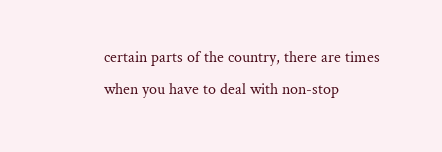certain parts of the country, there are times when you have to deal with non-stop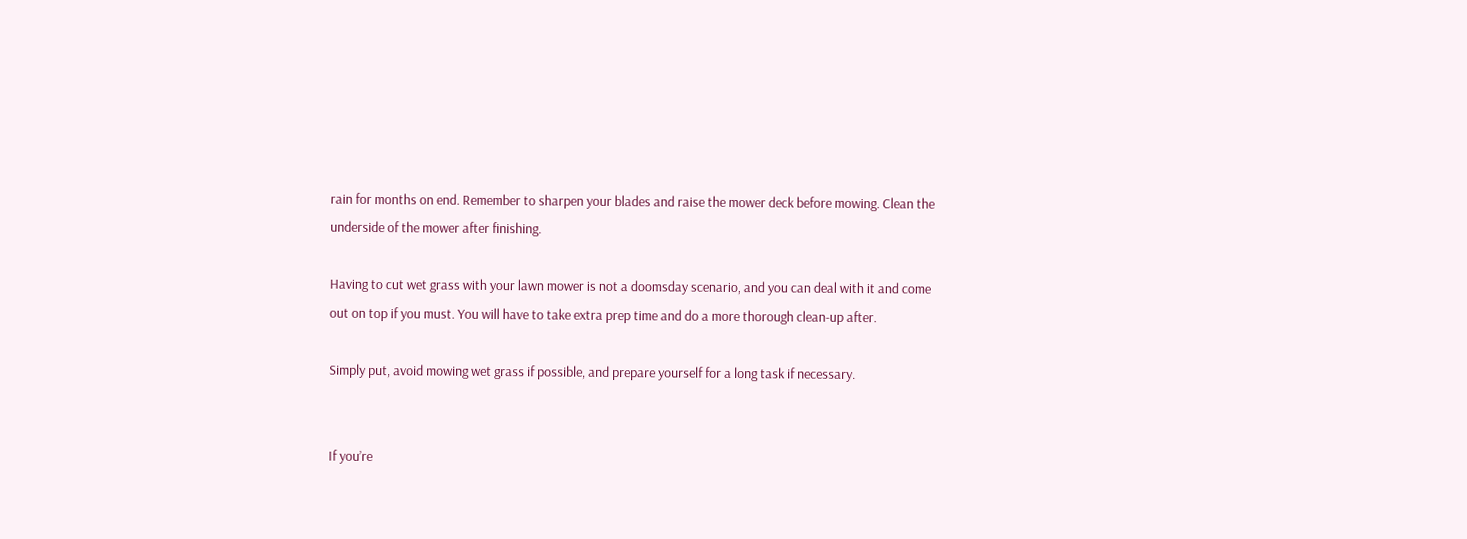rain for months on end. Remember to sharpen your blades and raise the mower deck before mowing. Clean the underside of the mower after finishing.

Having to cut wet grass with your lawn mower is not a doomsday scenario, and you can deal with it and come out on top if you must. You will have to take extra prep time and do a more thorough clean-up after.

Simply put, avoid mowing wet grass if possible, and prepare yourself for a long task if necessary.


If you’re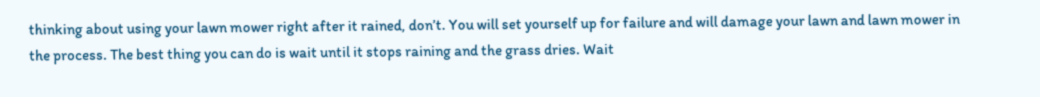thinking about using your lawn mower right after it rained, don’t. You will set yourself up for failure and will damage your lawn and lawn mower in the process. The best thing you can do is wait until it stops raining and the grass dries. Wait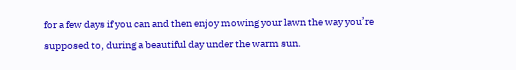for a few days if you can and then enjoy mowing your lawn the way you’re supposed to, during a beautiful day under the warm sun.